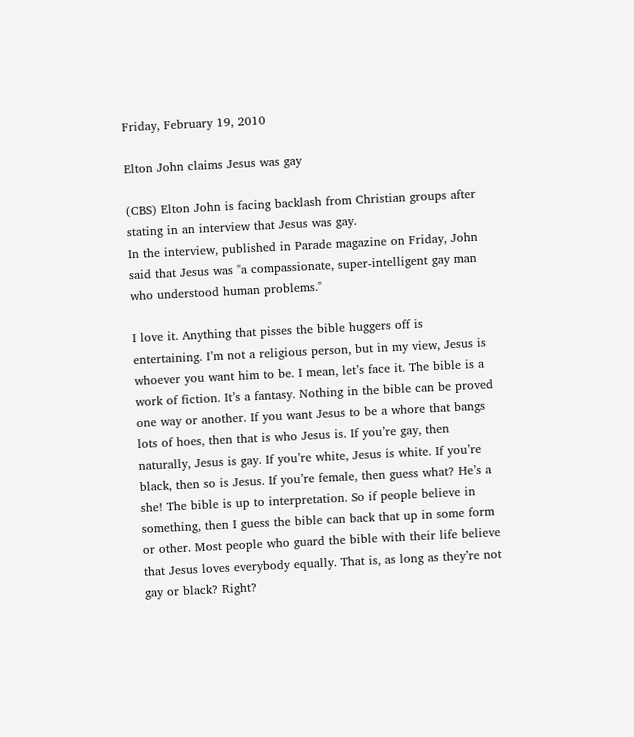Friday, February 19, 2010

Elton John claims Jesus was gay

(CBS) Elton John is facing backlash from Christian groups after stating in an interview that Jesus was gay.
In the interview, published in Parade magazine on Friday, John said that Jesus was "a compassionate, super-intelligent gay man who understood human problems."

I love it. Anything that pisses the bible huggers off is entertaining. I’m not a religious person, but in my view, Jesus is whoever you want him to be. I mean, let’s face it. The bible is a work of fiction. It’s a fantasy. Nothing in the bible can be proved one way or another. If you want Jesus to be a whore that bangs lots of hoes, then that is who Jesus is. If you’re gay, then naturally, Jesus is gay. If you’re white, Jesus is white. If you’re black, then so is Jesus. If you’re female, then guess what? He’s a she! The bible is up to interpretation. So if people believe in something, then I guess the bible can back that up in some form or other. Most people who guard the bible with their life believe that Jesus loves everybody equally. That is, as long as they’re not gay or black? Right?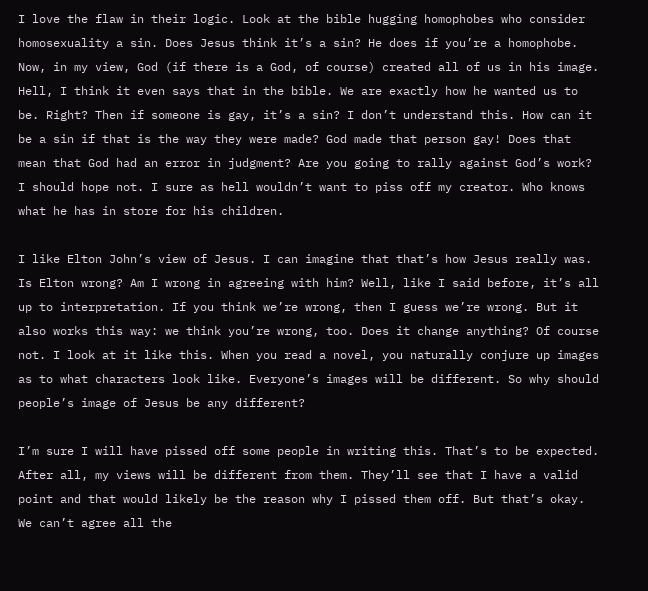I love the flaw in their logic. Look at the bible hugging homophobes who consider homosexuality a sin. Does Jesus think it’s a sin? He does if you’re a homophobe. Now, in my view, God (if there is a God, of course) created all of us in his image. Hell, I think it even says that in the bible. We are exactly how he wanted us to be. Right? Then if someone is gay, it’s a sin? I don’t understand this. How can it be a sin if that is the way they were made? God made that person gay! Does that mean that God had an error in judgment? Are you going to rally against God’s work? I should hope not. I sure as hell wouldn’t want to piss off my creator. Who knows what he has in store for his children.

I like Elton John’s view of Jesus. I can imagine that that’s how Jesus really was. Is Elton wrong? Am I wrong in agreeing with him? Well, like I said before, it’s all up to interpretation. If you think we’re wrong, then I guess we’re wrong. But it also works this way: we think you’re wrong, too. Does it change anything? Of course not. I look at it like this. When you read a novel, you naturally conjure up images as to what characters look like. Everyone’s images will be different. So why should people’s image of Jesus be any different?

I’m sure I will have pissed off some people in writing this. That’s to be expected. After all, my views will be different from them. They’ll see that I have a valid point and that would likely be the reason why I pissed them off. But that’s okay. We can’t agree all the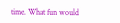time. What fun would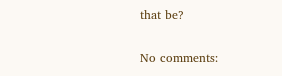that be?

No comments: